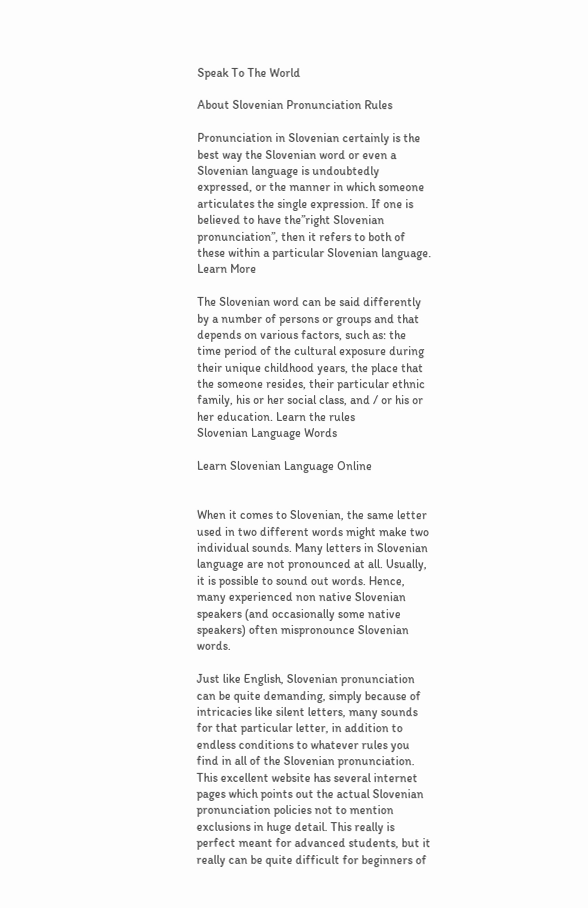Speak To The World

About Slovenian Pronunciation Rules

Pronunciation in Slovenian certainly is the best way the Slovenian word or even a Slovenian language is undoubtedly expressed, or the manner in which someone articulates the single expression. If one is believed to have the”right Slovenian pronunciation”, then it refers to both of these within a particular Slovenian language. Learn More

The Slovenian word can be said differently by a number of persons or groups and that depends on various factors, such as: the time period of the cultural exposure during their unique childhood years, the place that the someone resides, their particular ethnic family, his or her social class, and / or his or her education. Learn the rules
Slovenian Language Words

Learn Slovenian Language Online


When it comes to Slovenian, the same letter used in two different words might make two individual sounds. Many letters in Slovenian language are not pronounced at all. Usually, it is possible to sound out words. Hence, many experienced non native Slovenian speakers (and occasionally some native speakers) often mispronounce Slovenian words.

Just like English, Slovenian pronunciation can be quite demanding, simply because of intricacies like silent letters, many sounds for that particular letter, in addition to endless conditions to whatever rules you find in all of the Slovenian pronunciation. This excellent website has several internet pages which points out the actual Slovenian pronunciation policies not to mention exclusions in huge detail. This really is perfect meant for advanced students, but it really can be quite difficult for beginners of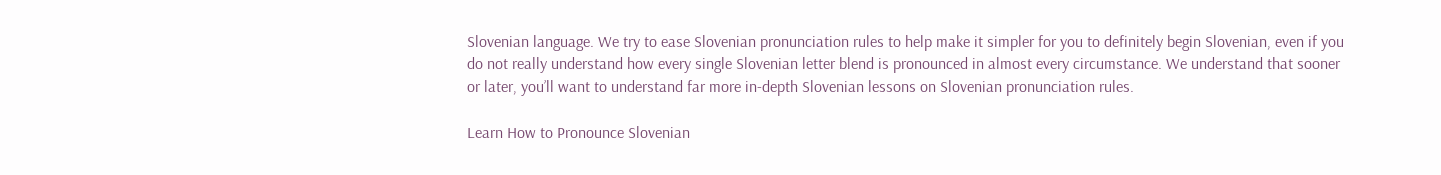Slovenian language. We try to ease Slovenian pronunciation rules to help make it simpler for you to definitely begin Slovenian, even if you do not really understand how every single Slovenian letter blend is pronounced in almost every circumstance. We understand that sooner or later, you’ll want to understand far more in-depth Slovenian lessons on Slovenian pronunciation rules.

Learn How to Pronounce Slovenian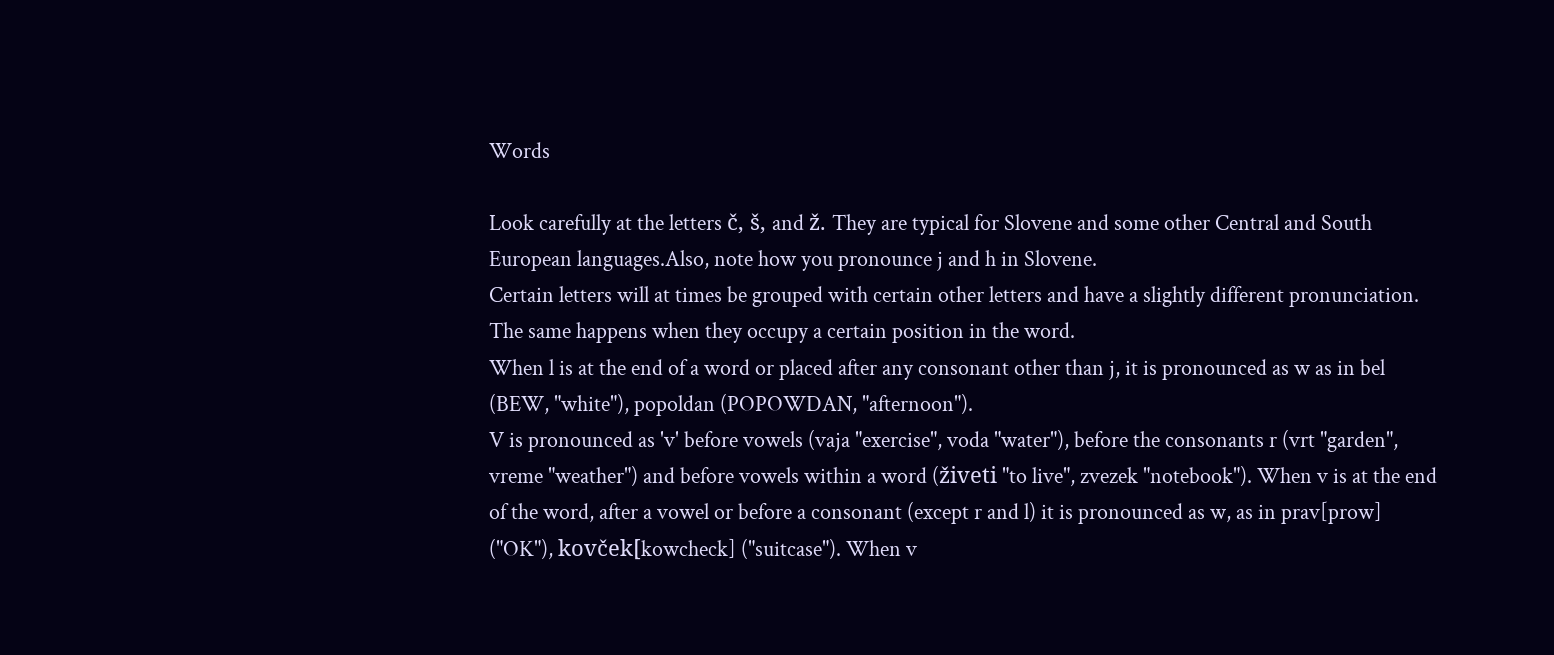Words

Look carefully at the letters č, š, and ž. They are typical for Slovene and some other Central and South European languages.Also, note how you pronounce j and h in Slovene.
Certain letters will at times be grouped with certain other letters and have a slightly different pronunciation. The same happens when they occupy a certain position in the word.
When l is at the end of a word or placed after any consonant other than j, it is pronounced as w as in bel (BEW, "white"), popoldan (POPOWDAN, "afternoon").
V is pronounced as 'v' before vowels (vaja "exercise", voda "water"), before the consonants r (vrt "garden", vreme "weather") and before vowels within a word (živeti "to live", zvezek "notebook"). When v is at the end of the word, after a vowel or before a consonant (except r and l) it is pronounced as w, as in prav[prow] ("OK"), kovček[kowcheck] ("suitcase"). When v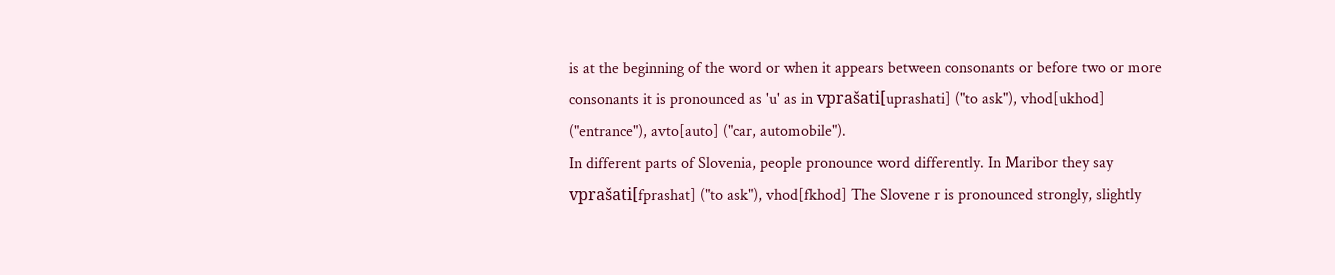is at the beginning of the word or when it appears between consonants or before two or more consonants it is pronounced as 'u' as in vprašati[uprashati] ("to ask"), vhod[ukhod] ("entrance"), avto[auto] ("car, automobile").
In different parts of Slovenia, people pronounce word differently. In Maribor they say vprašati[fprashat] ("to ask"), vhod[fkhod] The Slovene r is pronounced strongly, slightly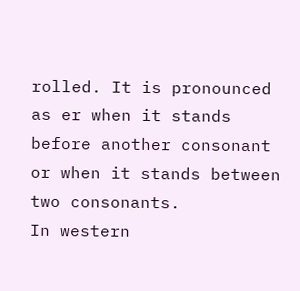rolled. It is pronounced as er when it stands before another consonant or when it stands between two consonants.
In western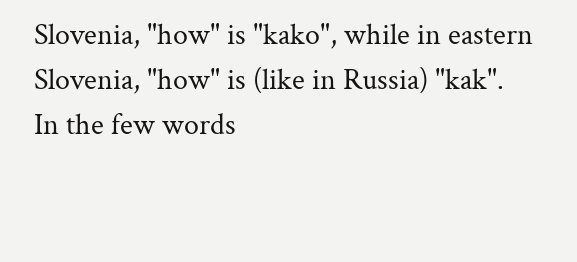Slovenia, "how" is "kako", while in eastern Slovenia, "how" is (like in Russia) "kak".
In the few words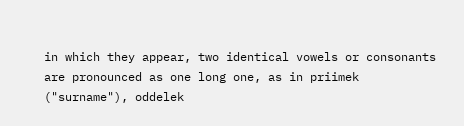in which they appear, two identical vowels or consonants are pronounced as one long one, as in priimek ("surname"), oddelek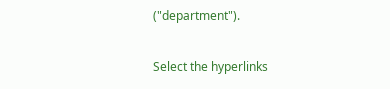("department").

Select the hyperlinks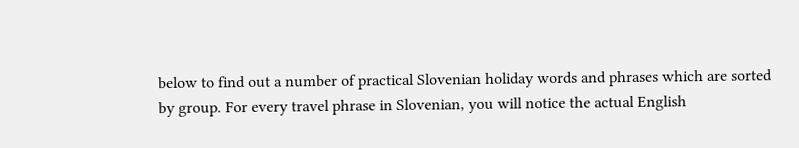below to find out a number of practical Slovenian holiday words and phrases which are sorted by group. For every travel phrase in Slovenian, you will notice the actual English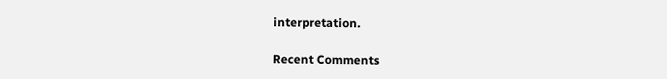interpretation.

Recent Comments